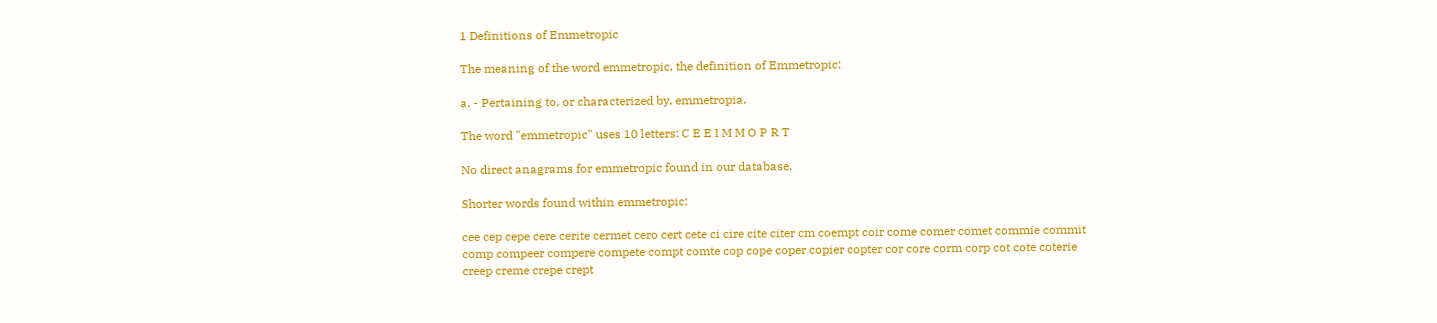1 Definitions of Emmetropic

The meaning of the word emmetropic, the definition of Emmetropic:

a. - Pertaining to, or characterized by, emmetropia.

The word "emmetropic" uses 10 letters: C E E I M M O P R T

No direct anagrams for emmetropic found in our database.

Shorter words found within emmetropic:

cee cep cepe cere cerite cermet cero cert cete ci cire cite citer cm coempt coir come comer comet commie commit comp compeer compere compete compt comte cop cope coper copier copter cor core corm corp cot cote coterie creep creme crepe crept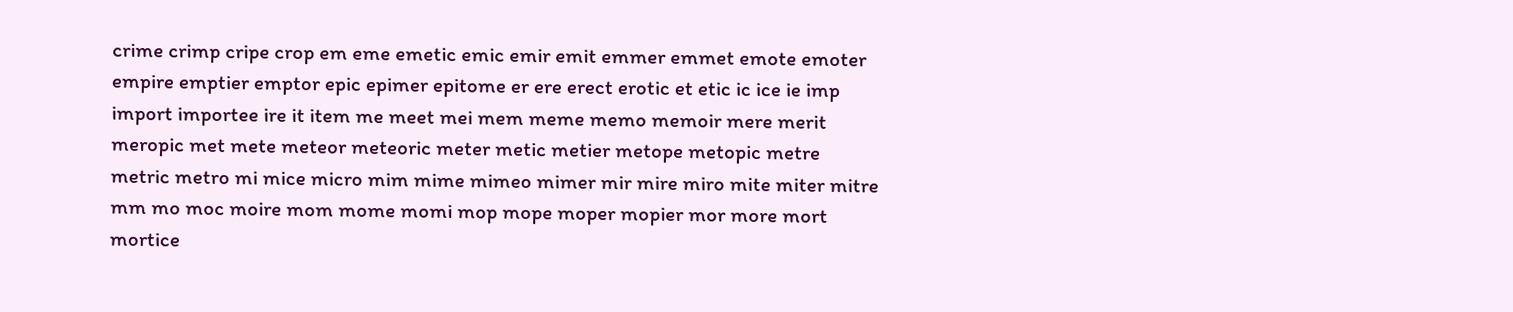crime crimp cripe crop em eme emetic emic emir emit emmer emmet emote emoter empire emptier emptor epic epimer epitome er ere erect erotic et etic ic ice ie imp import importee ire it item me meet mei mem meme memo memoir mere merit meropic met mete meteor meteoric meter metic metier metope metopic metre metric metro mi mice micro mim mime mimeo mimer mir mire miro mite miter mitre mm mo moc moire mom mome momi mop mope moper mopier mor more mort mortice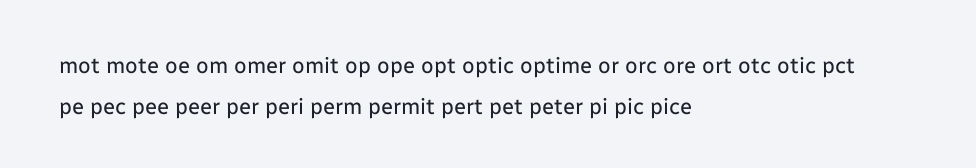mot mote oe om omer omit op ope opt optic optime or orc ore ort otc otic pct pe pec pee peer per peri perm permit pert pet peter pi pic pice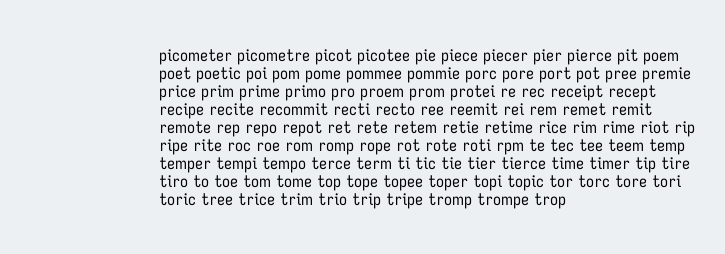picometer picometre picot picotee pie piece piecer pier pierce pit poem poet poetic poi pom pome pommee pommie porc pore port pot pree premie price prim prime primo pro proem prom protei re rec receipt recept recipe recite recommit recti recto ree reemit rei rem remet remit remote rep repo repot ret rete retem retie retime rice rim rime riot rip ripe rite roc roe rom romp rope rot rote roti rpm te tec tee teem temp temper tempi tempo terce term ti tic tie tier tierce time timer tip tire tiro to toe tom tome top tope topee toper topi topic tor torc tore tori toric tree trice trim trio trip tripe tromp trompe trop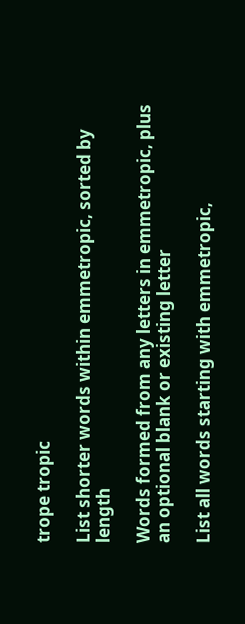trope tropic

List shorter words within emmetropic, sorted by length

Words formed from any letters in emmetropic, plus an optional blank or existing letter

List all words starting with emmetropic,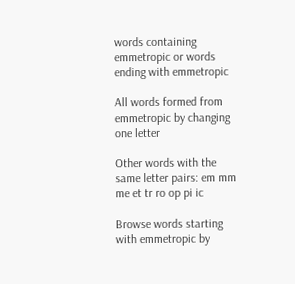words containing emmetropic or words ending with emmetropic

All words formed from emmetropic by changing one letter

Other words with the same letter pairs: em mm me et tr ro op pi ic

Browse words starting with emmetropic by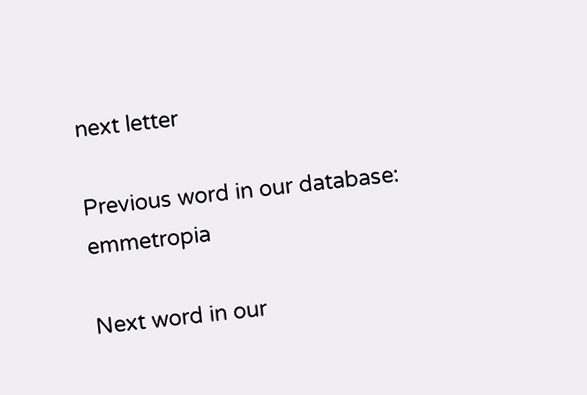next letter

Previous word in our database: emmetropia

Next word in our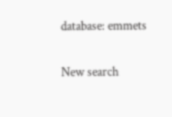database: emmets

New search